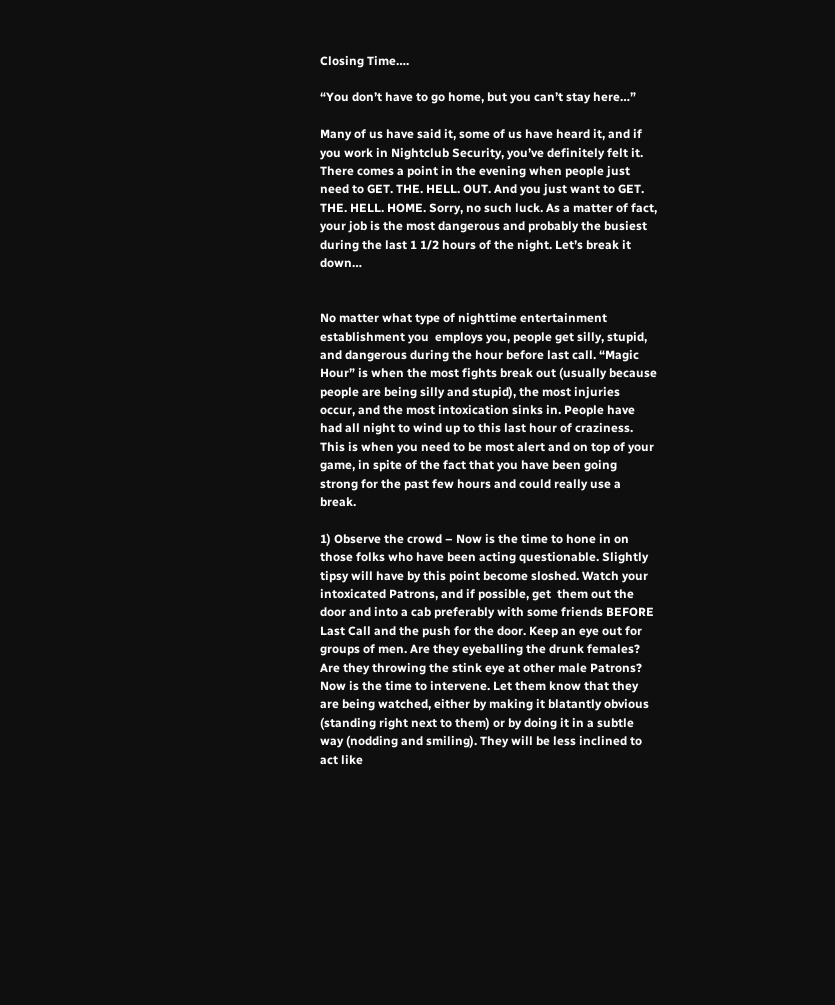Closing Time….

“You don’t have to go home, but you can’t stay here…”

Many of us have said it, some of us have heard it, and if you work in Nightclub Security, you’ve definitely felt it. There comes a point in the evening when people just need to GET. THE. HELL. OUT. And you just want to GET. THE. HELL. HOME. Sorry, no such luck. As a matter of fact, your job is the most dangerous and probably the busiest during the last 1 1/2 hours of the night. Let’s break it down…


No matter what type of nighttime entertainment establishment you  employs you, people get silly, stupid, and dangerous during the hour before last call. “Magic Hour” is when the most fights break out (usually because people are being silly and stupid), the most injuries occur, and the most intoxication sinks in. People have had all night to wind up to this last hour of craziness. This is when you need to be most alert and on top of your game, in spite of the fact that you have been going strong for the past few hours and could really use a break.

1) Observe the crowd – Now is the time to hone in on those folks who have been acting questionable. Slightly tipsy will have by this point become sloshed. Watch your intoxicated Patrons, and if possible, get  them out the door and into a cab preferably with some friends BEFORE Last Call and the push for the door. Keep an eye out for groups of men. Are they eyeballing the drunk females? Are they throwing the stink eye at other male Patrons? Now is the time to intervene. Let them know that they are being watched, either by making it blatantly obvious (standing right next to them) or by doing it in a subtle way (nodding and smiling). They will be less inclined to act like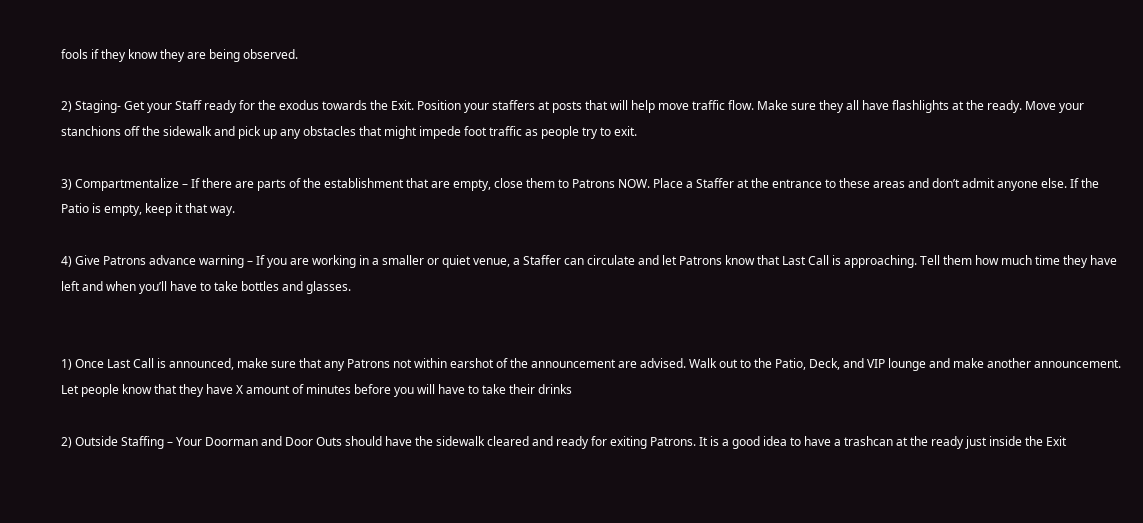fools if they know they are being observed.

2) Staging- Get your Staff ready for the exodus towards the Exit. Position your staffers at posts that will help move traffic flow. Make sure they all have flashlights at the ready. Move your stanchions off the sidewalk and pick up any obstacles that might impede foot traffic as people try to exit.

3) Compartmentalize – If there are parts of the establishment that are empty, close them to Patrons NOW. Place a Staffer at the entrance to these areas and don’t admit anyone else. If the Patio is empty, keep it that way.

4) Give Patrons advance warning – If you are working in a smaller or quiet venue, a Staffer can circulate and let Patrons know that Last Call is approaching. Tell them how much time they have left and when you’ll have to take bottles and glasses.


1) Once Last Call is announced, make sure that any Patrons not within earshot of the announcement are advised. Walk out to the Patio, Deck, and VIP lounge and make another announcement. Let people know that they have X amount of minutes before you will have to take their drinks

2) Outside Staffing – Your Doorman and Door Outs should have the sidewalk cleared and ready for exiting Patrons. It is a good idea to have a trashcan at the ready just inside the Exit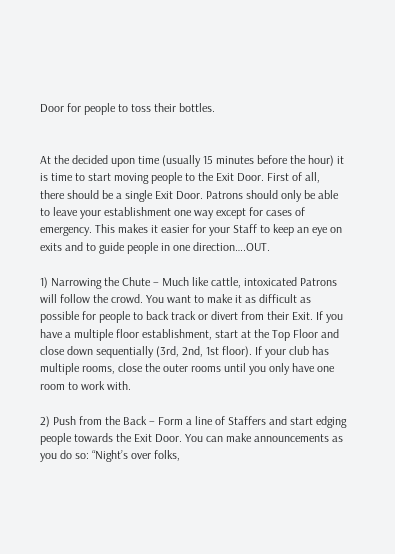Door for people to toss their bottles.


At the decided upon time (usually 15 minutes before the hour) it is time to start moving people to the Exit Door. First of all, there should be a single Exit Door. Patrons should only be able to leave your establishment one way except for cases of emergency. This makes it easier for your Staff to keep an eye on exits and to guide people in one direction….OUT.

1) Narrowing the Chute – Much like cattle, intoxicated Patrons will follow the crowd. You want to make it as difficult as possible for people to back track or divert from their Exit. If you have a multiple floor establishment, start at the Top Floor and close down sequentially (3rd, 2nd, 1st floor). If your club has multiple rooms, close the outer rooms until you only have one room to work with.

2) Push from the Back – Form a line of Staffers and start edging people towards the Exit Door. You can make announcements as you do so: “Night’s over folks,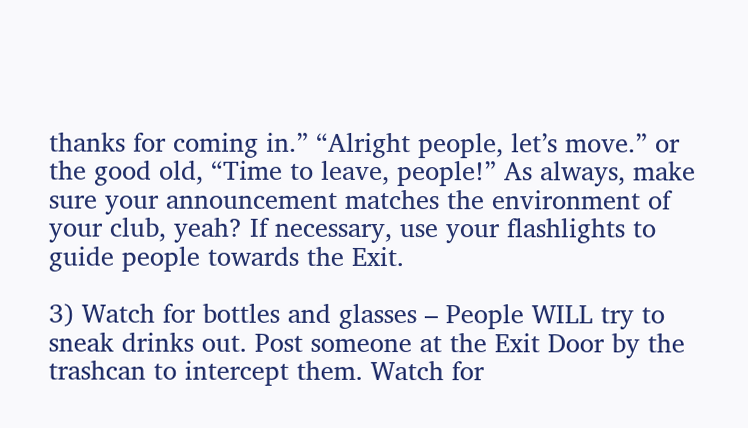thanks for coming in.” “Alright people, let’s move.” or the good old, “Time to leave, people!” As always, make sure your announcement matches the environment of your club, yeah? If necessary, use your flashlights to guide people towards the Exit.

3) Watch for bottles and glasses – People WILL try to sneak drinks out. Post someone at the Exit Door by the trashcan to intercept them. Watch for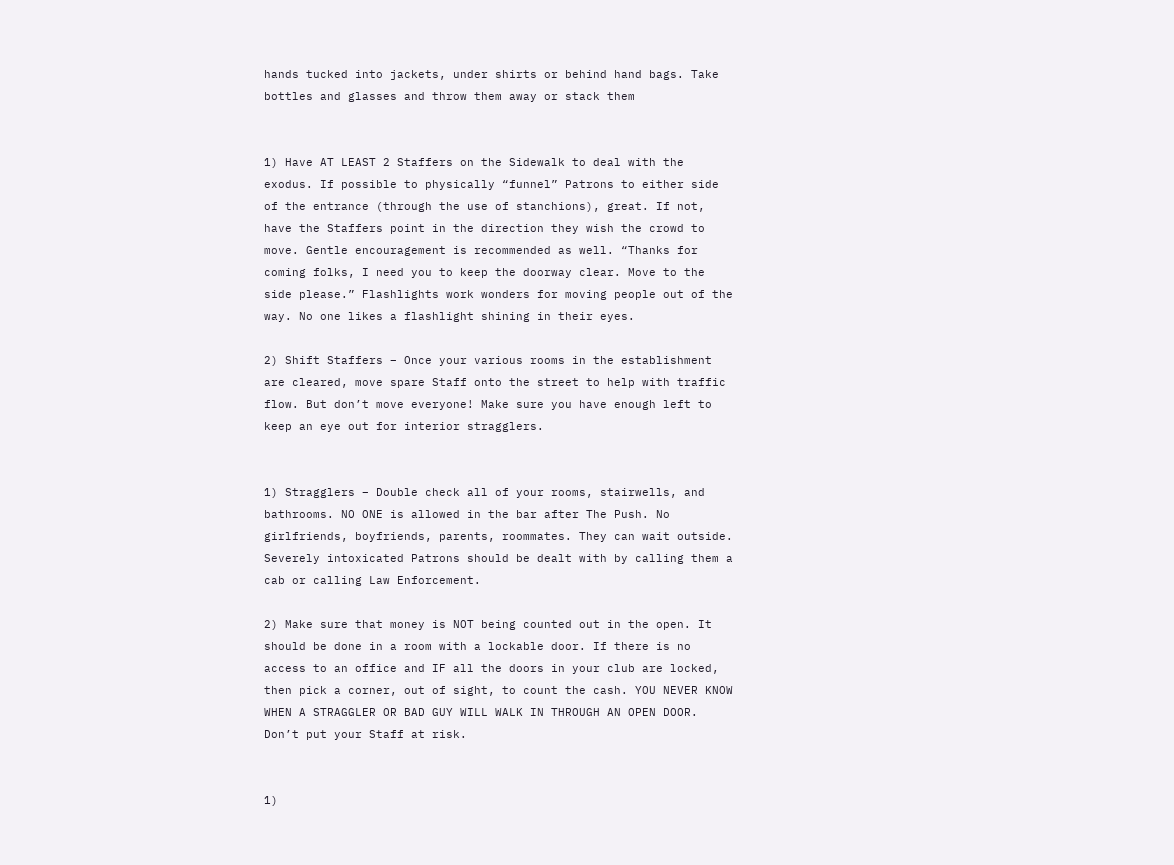hands tucked into jackets, under shirts or behind hand bags. Take bottles and glasses and throw them away or stack them


1) Have AT LEAST 2 Staffers on the Sidewalk to deal with the exodus. If possible to physically “funnel” Patrons to either side of the entrance (through the use of stanchions), great. If not, have the Staffers point in the direction they wish the crowd to move. Gentle encouragement is recommended as well. “Thanks for coming folks, I need you to keep the doorway clear. Move to the side please.” Flashlights work wonders for moving people out of the way. No one likes a flashlight shining in their eyes.

2) Shift Staffers – Once your various rooms in the establishment are cleared, move spare Staff onto the street to help with traffic flow. But don’t move everyone! Make sure you have enough left to keep an eye out for interior stragglers.


1) Stragglers – Double check all of your rooms, stairwells, and bathrooms. NO ONE is allowed in the bar after The Push. No girlfriends, boyfriends, parents, roommates. They can wait outside. Severely intoxicated Patrons should be dealt with by calling them a cab or calling Law Enforcement.

2) Make sure that money is NOT being counted out in the open. It should be done in a room with a lockable door. If there is no access to an office and IF all the doors in your club are locked, then pick a corner, out of sight, to count the cash. YOU NEVER KNOW WHEN A STRAGGLER OR BAD GUY WILL WALK IN THROUGH AN OPEN DOOR. Don’t put your Staff at risk.


1)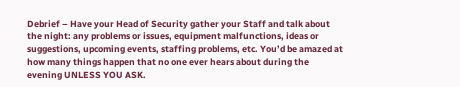Debrief – Have your Head of Security gather your Staff and talk about the night: any problems or issues, equipment malfunctions, ideas or suggestions, upcoming events, staffing problems, etc. You’d be amazed at how many things happen that no one ever hears about during the evening UNLESS YOU ASK.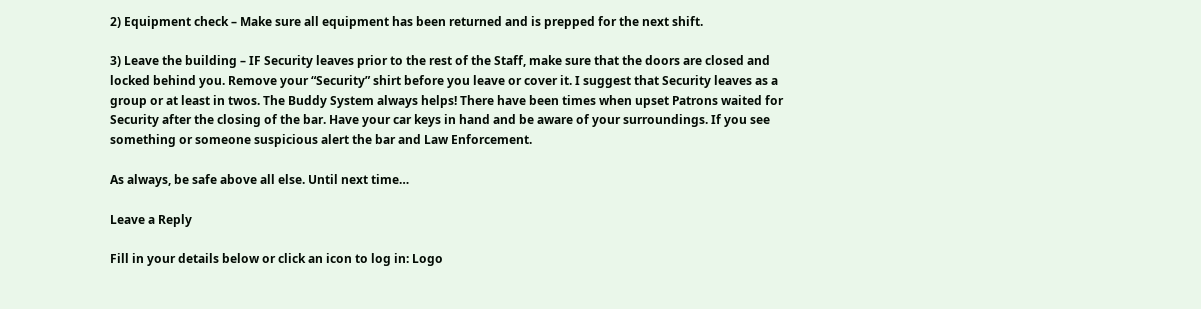2) Equipment check – Make sure all equipment has been returned and is prepped for the next shift.

3) Leave the building – IF Security leaves prior to the rest of the Staff, make sure that the doors are closed and locked behind you. Remove your “Security” shirt before you leave or cover it. I suggest that Security leaves as a group or at least in twos. The Buddy System always helps! There have been times when upset Patrons waited for Security after the closing of the bar. Have your car keys in hand and be aware of your surroundings. If you see something or someone suspicious alert the bar and Law Enforcement.

As always, be safe above all else. Until next time…

Leave a Reply

Fill in your details below or click an icon to log in: Logo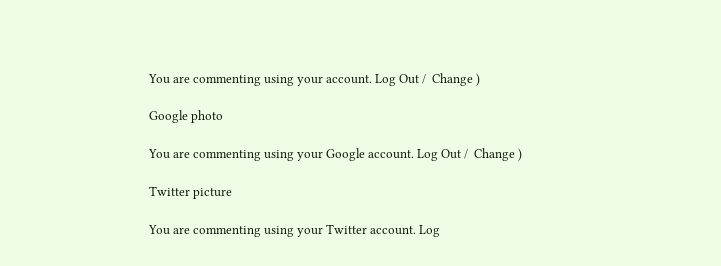You are commenting using your account. Log Out /  Change )

Google photo

You are commenting using your Google account. Log Out /  Change )

Twitter picture

You are commenting using your Twitter account. Log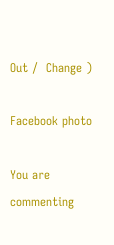Out /  Change )

Facebook photo

You are commenting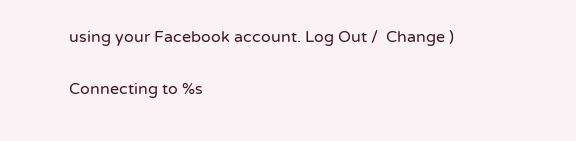using your Facebook account. Log Out /  Change )

Connecting to %s